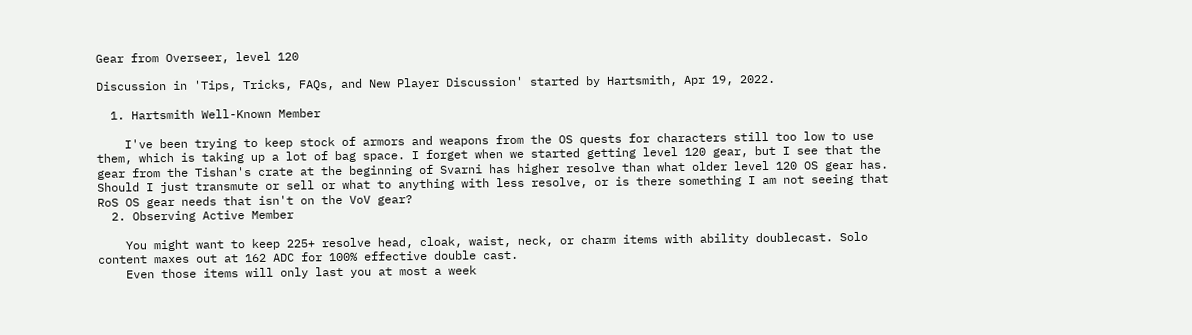Gear from Overseer, level 120

Discussion in 'Tips, Tricks, FAQs, and New Player Discussion' started by Hartsmith, Apr 19, 2022.

  1. Hartsmith Well-Known Member

    I've been trying to keep stock of armors and weapons from the OS quests for characters still too low to use them, which is taking up a lot of bag space. I forget when we started getting level 120 gear, but I see that the gear from the Tishan's crate at the beginning of Svarni has higher resolve than what older level 120 OS gear has. Should I just transmute or sell or what to anything with less resolve, or is there something I am not seeing that RoS OS gear needs that isn't on the VoV gear?
  2. Observing Active Member

    You might want to keep 225+ resolve head, cloak, waist, neck, or charm items with ability doublecast. Solo content maxes out at 162 ADC for 100% effective double cast.
    Even those items will only last you at most a week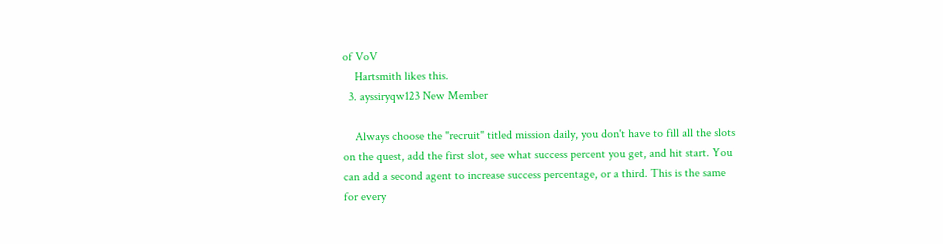of VoV
    Hartsmith likes this.
  3. ayssiryqw123 New Member

    Always choose the "recruit" titled mission daily, you don't have to fill all the slots on the quest, add the first slot, see what success percent you get, and hit start. You can add a second agent to increase success percentage, or a third. This is the same for every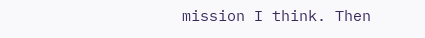mission I think. Then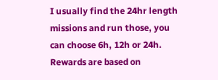I usually find the 24hr length missions and run those, you can choose 6h, 12h or 24h. Rewards are based on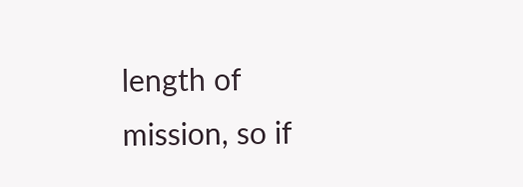length of mission, so if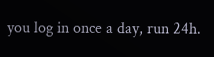you log in once a day, run 24h.